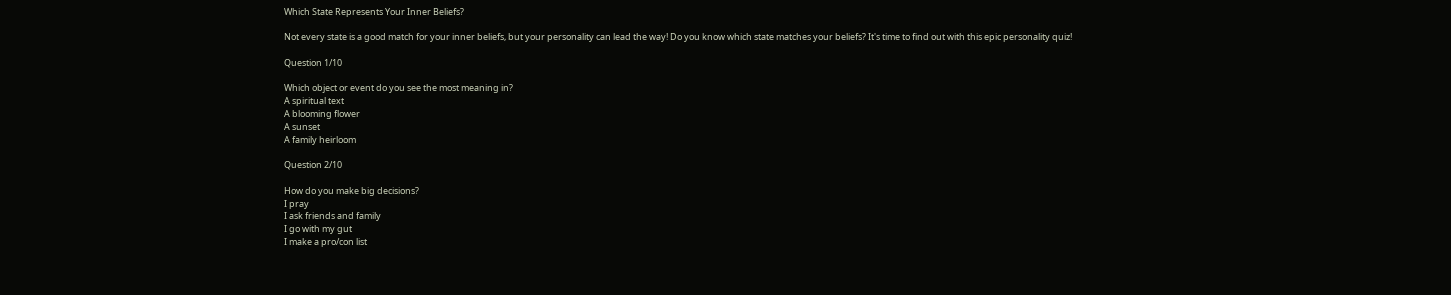Which State Represents Your Inner Beliefs?

Not every state is a good match for your inner beliefs, but your personality can lead the way! Do you know which state matches your beliefs? It's time to find out with this epic personality quiz!

Question 1/10

Which object or event do you see the most meaning in?
A spiritual text
A blooming flower
A sunset
A family heirloom

Question 2/10

How do you make big decisions?
I pray
I ask friends and family
I go with my gut
I make a pro/con list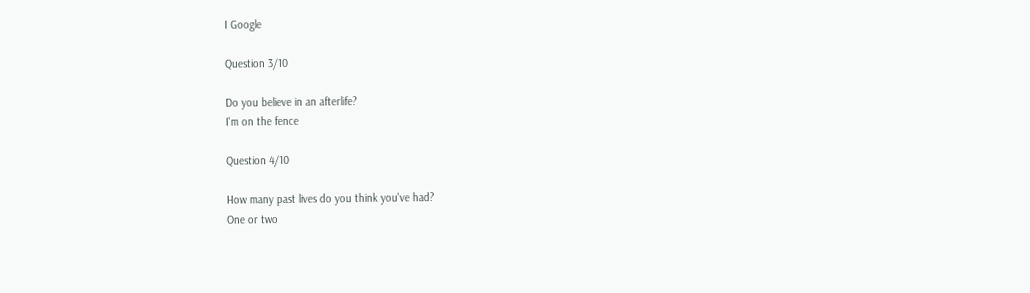I Google

Question 3/10

Do you believe in an afterlife?
I'm on the fence

Question 4/10

How many past lives do you think you've had?
One or two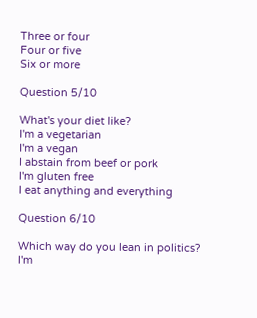Three or four
Four or five
Six or more

Question 5/10

What's your diet like?
I'm a vegetarian
I'm a vegan
I abstain from beef or pork
I'm gluten free
I eat anything and everything

Question 6/10

Which way do you lean in politics?
I'm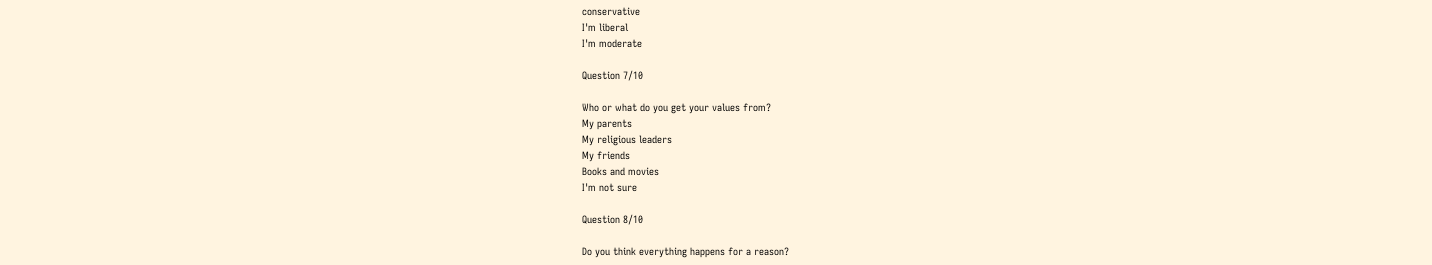conservative
I'm liberal
I'm moderate

Question 7/10

Who or what do you get your values from?
My parents
My religious leaders
My friends
Books and movies
I'm not sure

Question 8/10

Do you think everything happens for a reason?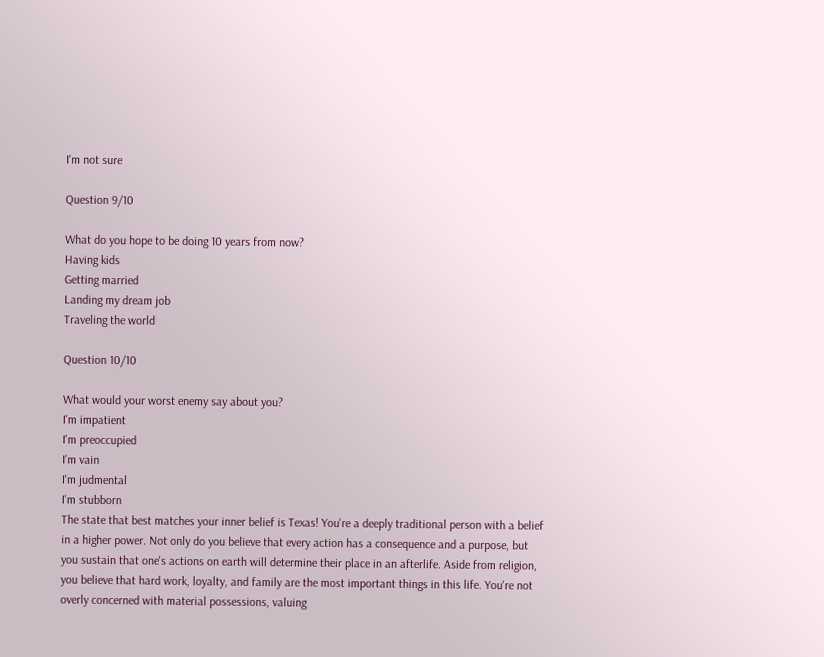I'm not sure

Question 9/10

What do you hope to be doing 10 years from now?
Having kids
Getting married
Landing my dream job
Traveling the world

Question 10/10

What would your worst enemy say about you?
I'm impatient
I'm preoccupied
I'm vain
I'm judmental
I'm stubborn
The state that best matches your inner belief is Texas! You're a deeply traditional person with a belief in a higher power. Not only do you believe that every action has a consequence and a purpose, but you sustain that one's actions on earth will determine their place in an afterlife. Aside from religion, you believe that hard work, loyalty, and family are the most important things in this life. You're not overly concerned with material possessions, valuing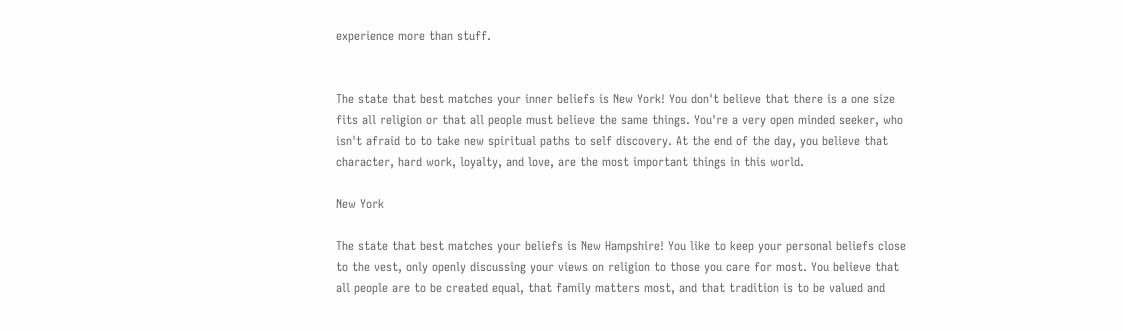experience more than stuff.


The state that best matches your inner beliefs is New York! You don't believe that there is a one size fits all religion or that all people must believe the same things. You're a very open minded seeker, who isn't afraid to to take new spiritual paths to self discovery. At the end of the day, you believe that character, hard work, loyalty, and love, are the most important things in this world.

New York

The state that best matches your beliefs is New Hampshire! You like to keep your personal beliefs close to the vest, only openly discussing your views on religion to those you care for most. You believe that all people are to be created equal, that family matters most, and that tradition is to be valued and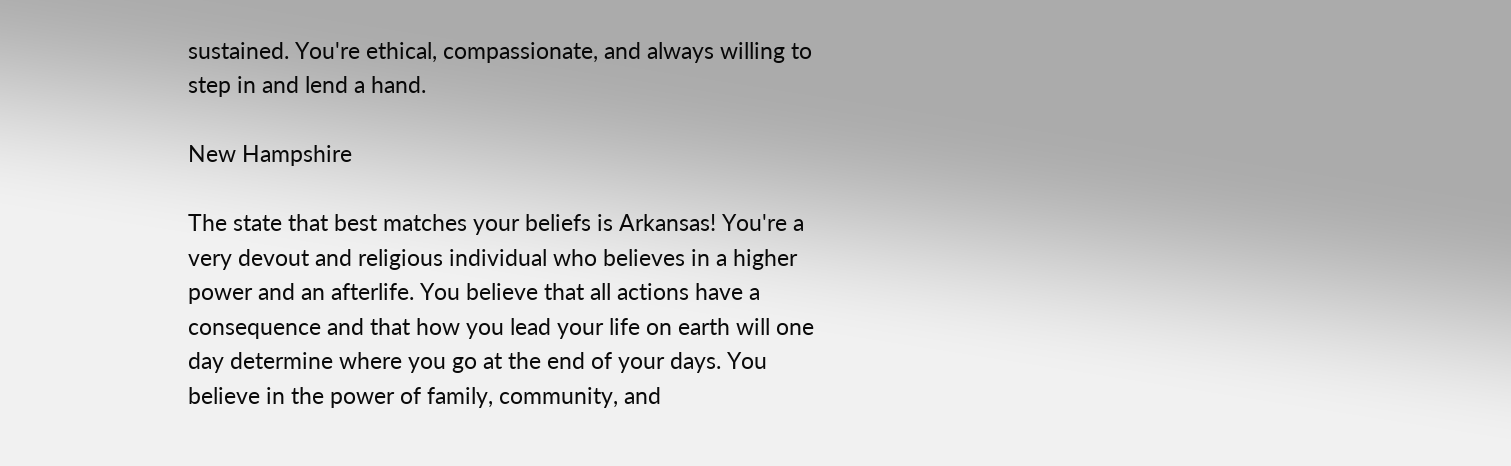sustained. You're ethical, compassionate, and always willing to step in and lend a hand.

New Hampshire

The state that best matches your beliefs is Arkansas! You're a very devout and religious individual who believes in a higher power and an afterlife. You believe that all actions have a consequence and that how you lead your life on earth will one day determine where you go at the end of your days. You believe in the power of family, community, and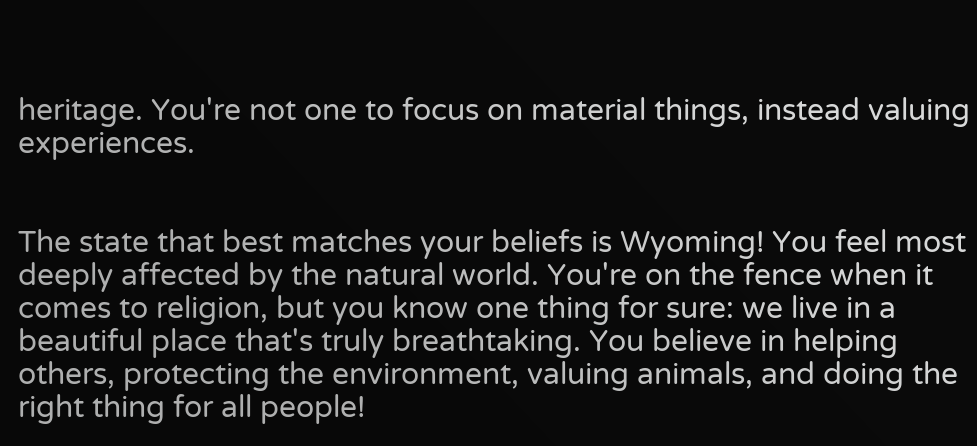heritage. You're not one to focus on material things, instead valuing experiences.


The state that best matches your beliefs is Wyoming! You feel most deeply affected by the natural world. You're on the fence when it comes to religion, but you know one thing for sure: we live in a beautiful place that's truly breathtaking. You believe in helping others, protecting the environment, valuing animals, and doing the right thing for all people!